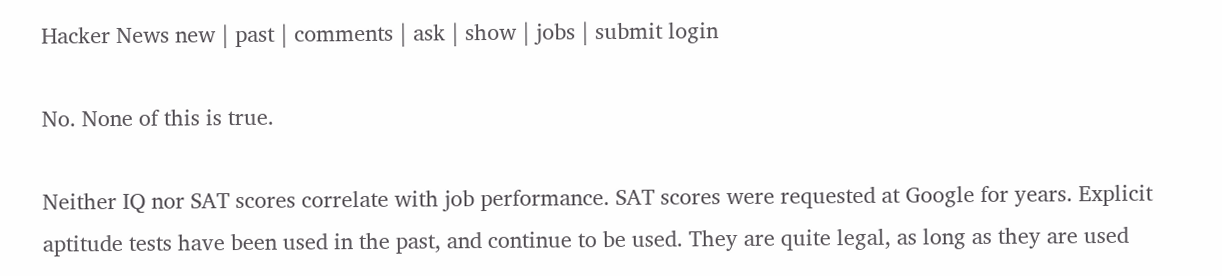Hacker News new | past | comments | ask | show | jobs | submit login

No. None of this is true.

Neither IQ nor SAT scores correlate with job performance. SAT scores were requested at Google for years. Explicit aptitude tests have been used in the past, and continue to be used. They are quite legal, as long as they are used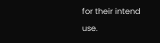for their intend use.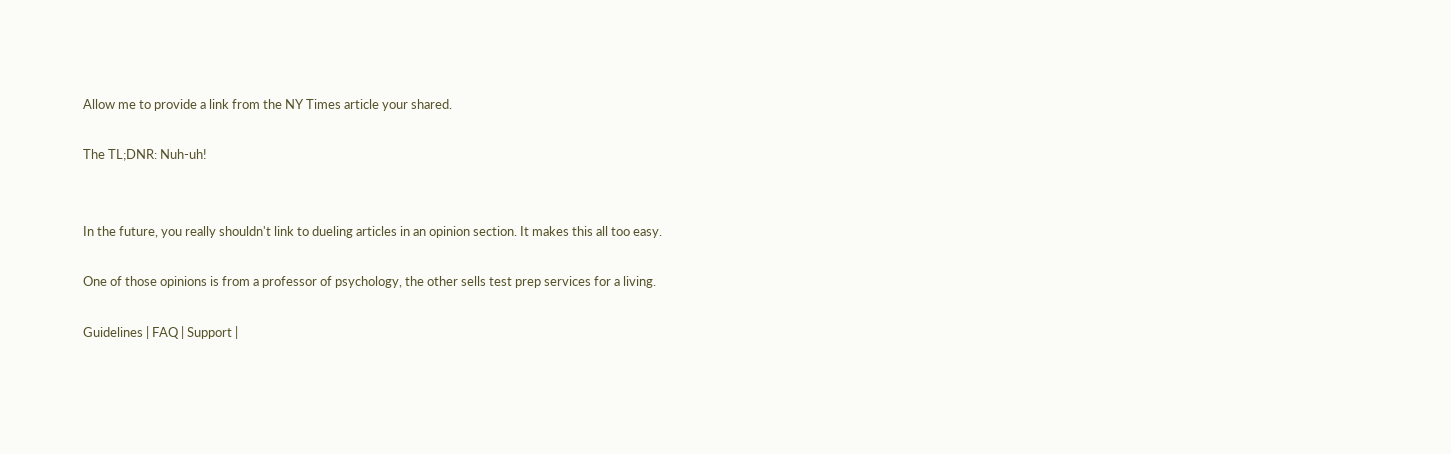Allow me to provide a link from the NY Times article your shared.

The TL;DNR: Nuh-uh!


In the future, you really shouldn't link to dueling articles in an opinion section. It makes this all too easy.

One of those opinions is from a professor of psychology, the other sells test prep services for a living.

Guidelines | FAQ | Support |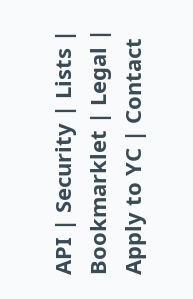API | Security | Lists | Bookmarklet | Legal | Apply to YC | Contact